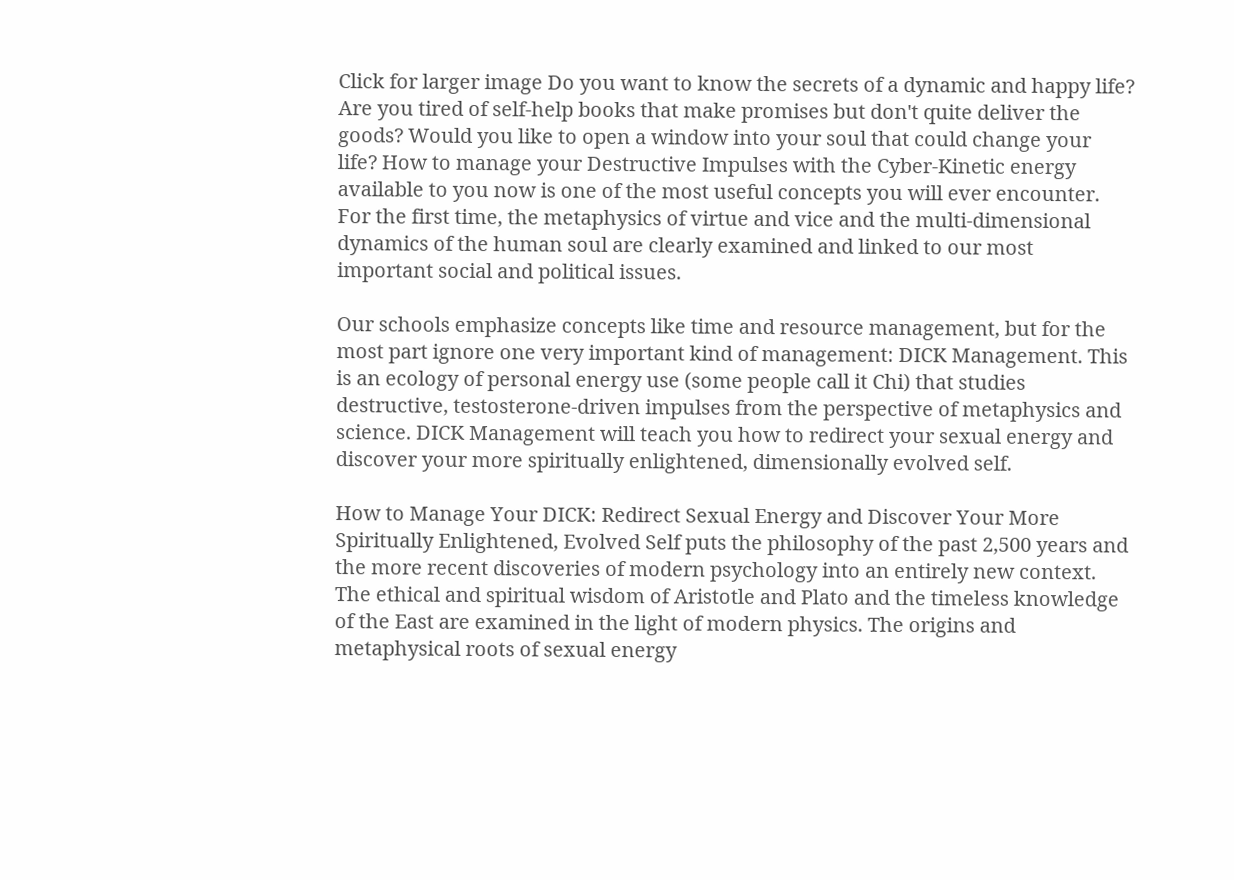Click for larger image Do you want to know the secrets of a dynamic and happy life? Are you tired of self-help books that make promises but don't quite deliver the goods? Would you like to open a window into your soul that could change your life? How to manage your Destructive Impulses with the Cyber-Kinetic energy available to you now is one of the most useful concepts you will ever encounter. For the first time, the metaphysics of virtue and vice and the multi-dimensional dynamics of the human soul are clearly examined and linked to our most important social and political issues.

Our schools emphasize concepts like time and resource management, but for the most part ignore one very important kind of management: DICK Management. This is an ecology of personal energy use (some people call it Chi) that studies destructive, testosterone-driven impulses from the perspective of metaphysics and science. DICK Management will teach you how to redirect your sexual energy and discover your more spiritually enlightened, dimensionally evolved self.

How to Manage Your DICK: Redirect Sexual Energy and Discover Your More Spiritually Enlightened, Evolved Self puts the philosophy of the past 2,500 years and the more recent discoveries of modern psychology into an entirely new context. The ethical and spiritual wisdom of Aristotle and Plato and the timeless knowledge of the East are examined in the light of modern physics. The origins and metaphysical roots of sexual energy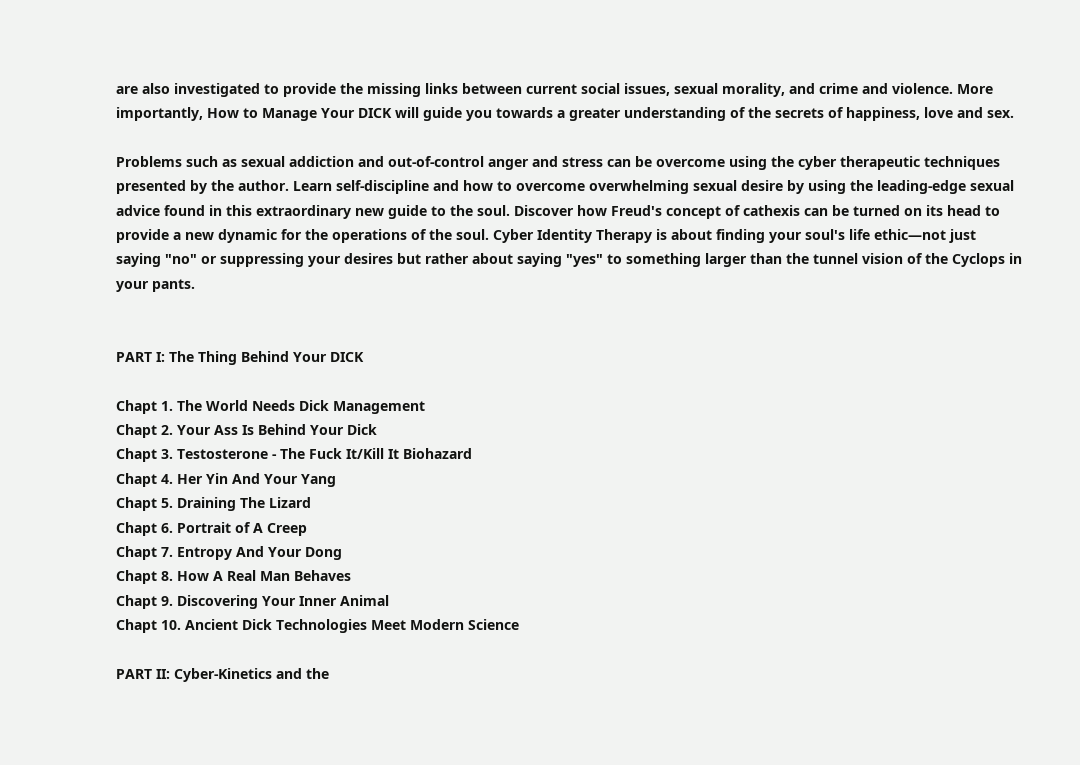are also investigated to provide the missing links between current social issues, sexual morality, and crime and violence. More importantly, How to Manage Your DICK will guide you towards a greater understanding of the secrets of happiness, love and sex.

Problems such as sexual addiction and out-of-control anger and stress can be overcome using the cyber therapeutic techniques presented by the author. Learn self-discipline and how to overcome overwhelming sexual desire by using the leading-edge sexual advice found in this extraordinary new guide to the soul. Discover how Freud's concept of cathexis can be turned on its head to provide a new dynamic for the operations of the soul. Cyber Identity Therapy is about finding your soul's life ethic—not just saying "no" or suppressing your desires but rather about saying "yes" to something larger than the tunnel vision of the Cyclops in your pants.


PART I: The Thing Behind Your DICK

Chapt 1. The World Needs Dick Management
Chapt 2. Your Ass Is Behind Your Dick
Chapt 3. Testosterone - The Fuck It/Kill It Biohazard
Chapt 4. Her Yin And Your Yang
Chapt 5. Draining The Lizard
Chapt 6. Portrait of A Creep
Chapt 7. Entropy And Your Dong
Chapt 8. How A Real Man Behaves
Chapt 9. Discovering Your Inner Animal
Chapt 10. Ancient Dick Technologies Meet Modern Science

PART II: Cyber-Kinetics and the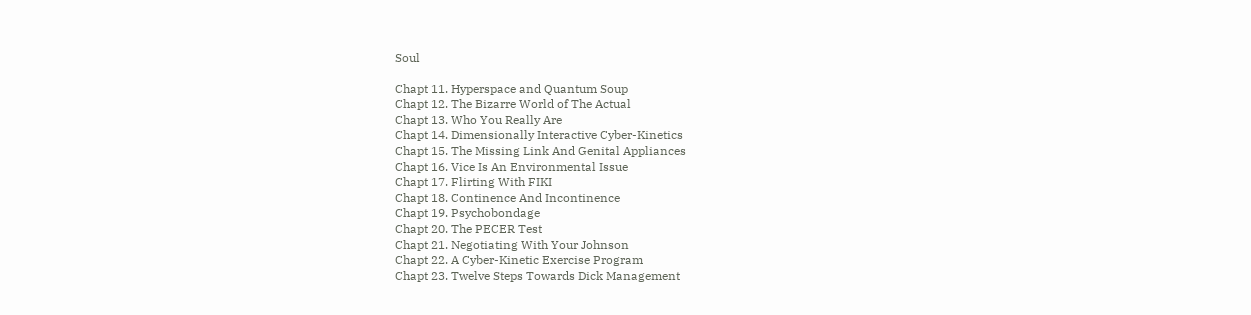Soul

Chapt 11. Hyperspace and Quantum Soup
Chapt 12. The Bizarre World of The Actual
Chapt 13. Who You Really Are
Chapt 14. Dimensionally Interactive Cyber-Kinetics
Chapt 15. The Missing Link And Genital Appliances
Chapt 16. Vice Is An Environmental Issue
Chapt 17. Flirting With FIKI
Chapt 18. Continence And Incontinence
Chapt 19. Psychobondage
Chapt 20. The PECER Test
Chapt 21. Negotiating With Your Johnson
Chapt 22. A Cyber-Kinetic Exercise Program
Chapt 23. Twelve Steps Towards Dick Management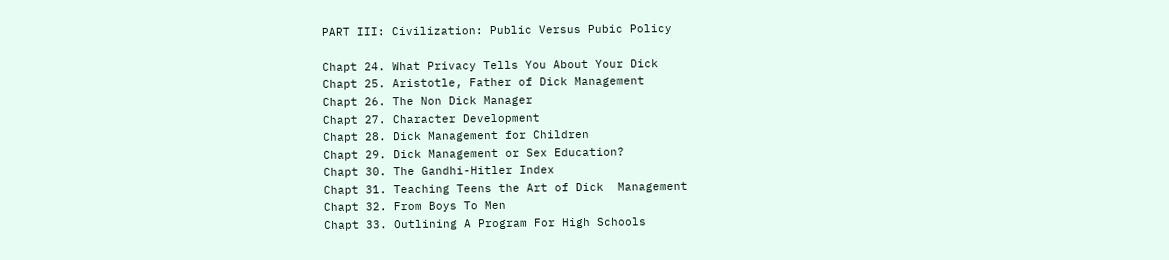PART III: Civilization: Public Versus Pubic Policy

Chapt 24. What Privacy Tells You About Your Dick
Chapt 25. Aristotle, Father of Dick Management
Chapt 26. The Non Dick Manager
Chapt 27. Character Development
Chapt 28. Dick Management for Children
Chapt 29. Dick Management or Sex Education?
Chapt 30. The Gandhi-Hitler Index
Chapt 31. Teaching Teens the Art of Dick  Management
Chapt 32. From Boys To Men
Chapt 33. Outlining A Program For High Schools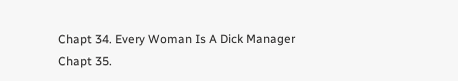Chapt 34. Every Woman Is A Dick Manager
Chapt 35.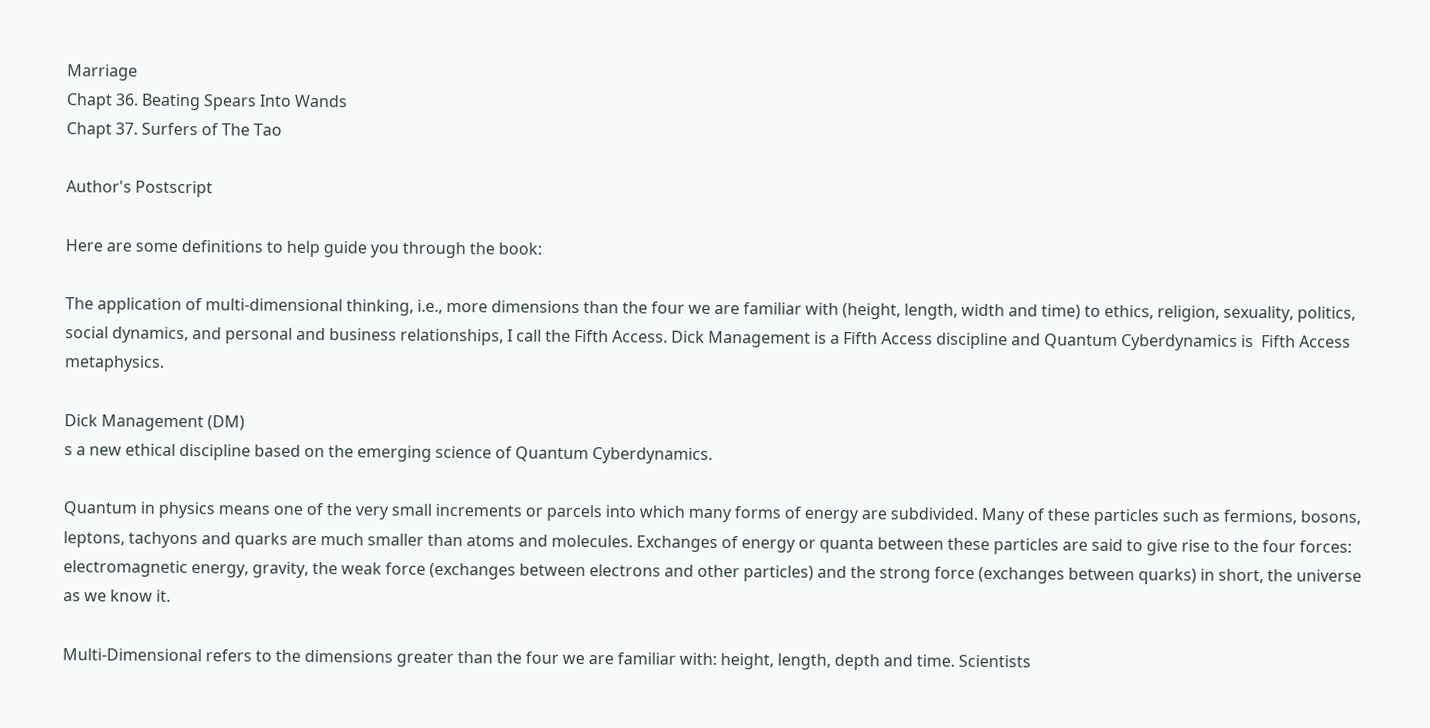Marriage
Chapt 36. Beating Spears Into Wands
Chapt 37. Surfers of The Tao

Author's Postscript

Here are some definitions to help guide you through the book:

The application of multi-dimensional thinking, i.e., more dimensions than the four we are familiar with (height, length, width and time) to ethics, religion, sexuality, politics, social dynamics, and personal and business relationships, I call the Fifth Access. Dick Management is a Fifth Access discipline and Quantum Cyberdynamics is  Fifth Access metaphysics.

Dick Management (DM)
s a new ethical discipline based on the emerging science of Quantum Cyberdynamics.

Quantum in physics means one of the very small increments or parcels into which many forms of energy are subdivided. Many of these particles such as fermions, bosons, leptons, tachyons and quarks are much smaller than atoms and molecules. Exchanges of energy or quanta between these particles are said to give rise to the four forces: electromagnetic energy, gravity, the weak force (exchanges between electrons and other particles) and the strong force (exchanges between quarks) in short, the universe as we know it.

Multi-Dimensional refers to the dimensions greater than the four we are familiar with: height, length, depth and time. Scientists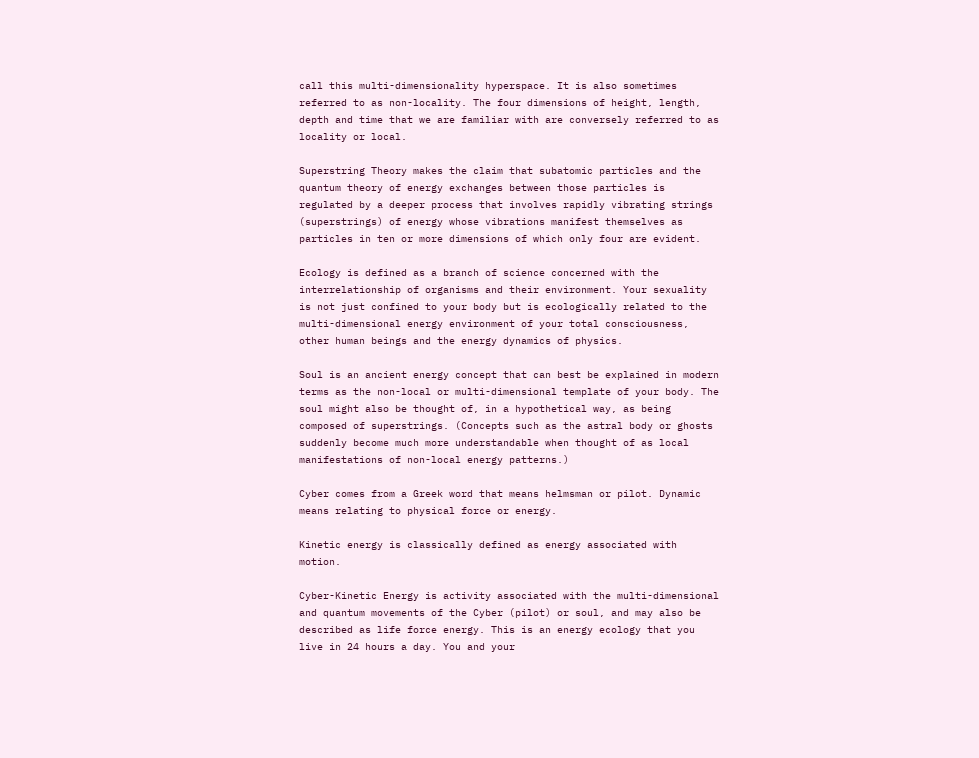call this multi-dimensionality hyperspace. It is also sometimes referred to as non-locality. The four dimensions of height, length, depth and time that we are familiar with are conversely referred to as locality or local.

Superstring Theory makes the claim that subatomic particles and the quantum theory of energy exchanges between those particles is regulated by a deeper process that involves rapidly vibrating strings (superstrings) of energy whose vibrations manifest themselves as particles in ten or more dimensions of which only four are evident.

Ecology is defined as a branch of science concerned with the interrelationship of organisms and their environment. Your sexuality is not just confined to your body but is ecologically related to the multi-dimensional energy environment of your total consciousness, other human beings and the energy dynamics of physics.

Soul is an ancient energy concept that can best be explained in modern terms as the non-local or multi-dimensional template of your body. The soul might also be thought of, in a hypothetical way, as being composed of superstrings. (Concepts such as the astral body or ghosts suddenly become much more understandable when thought of as local manifestations of non-local energy patterns.)

Cyber comes from a Greek word that means helmsman or pilot. Dynamic means relating to physical force or energy.

Kinetic energy is classically defined as energy associated with motion.

Cyber-Kinetic Energy is activity associated with the multi-dimensional and quantum movements of the Cyber (pilot) or soul, and may also be described as life force energy. This is an energy ecology that you live in 24 hours a day. You and your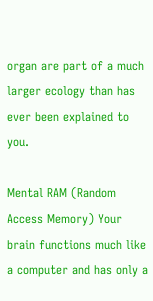organ are part of a much larger ecology than has ever been explained to you.

Mental RAM (Random Access Memory) Your brain functions much like a computer and has only a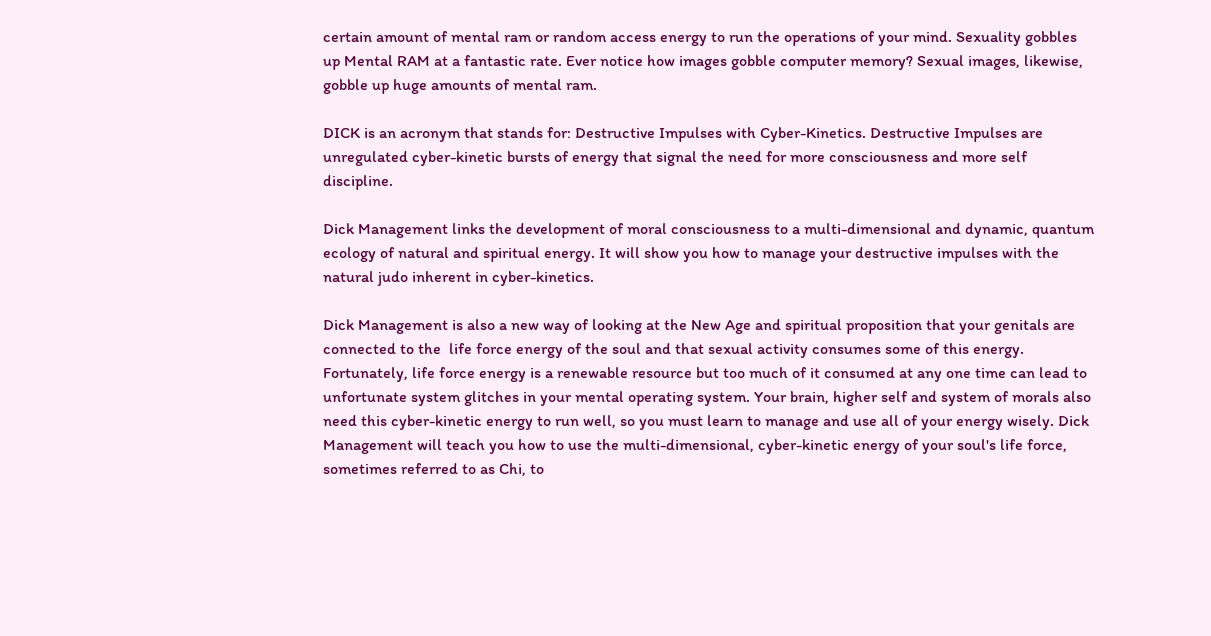certain amount of mental ram or random access energy to run the operations of your mind. Sexuality gobbles up Mental RAM at a fantastic rate. Ever notice how images gobble computer memory? Sexual images, likewise, gobble up huge amounts of mental ram.

DICK is an acronym that stands for: Destructive Impulses with Cyber-Kinetics. Destructive Impulses are unregulated cyber-kinetic bursts of energy that signal the need for more consciousness and more self discipline.

Dick Management links the development of moral consciousness to a multi-dimensional and dynamic, quantum ecology of natural and spiritual energy. It will show you how to manage your destructive impulses with the natural judo inherent in cyber-kinetics.

Dick Management is also a new way of looking at the New Age and spiritual proposition that your genitals are connected to the  life force energy of the soul and that sexual activity consumes some of this energy.  Fortunately, life force energy is a renewable resource but too much of it consumed at any one time can lead to unfortunate system glitches in your mental operating system. Your brain, higher self and system of morals also need this cyber-kinetic energy to run well, so you must learn to manage and use all of your energy wisely. Dick Management will teach you how to use the multi-dimensional, cyber-kinetic energy of your soul's life force, sometimes referred to as Chi, to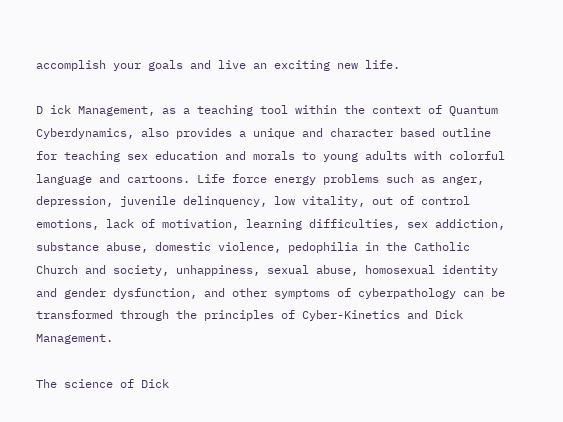accomplish your goals and live an exciting new life.

D ick Management, as a teaching tool within the context of Quantum Cyberdynamics, also provides a unique and character based outline for teaching sex education and morals to young adults with colorful language and cartoons. Life force energy problems such as anger, depression, juvenile delinquency, low vitality, out of control emotions, lack of motivation, learning difficulties, sex addiction, substance abuse, domestic violence, pedophilia in the Catholic Church and society, unhappiness, sexual abuse, homosexual identity and gender dysfunction, and other symptoms of cyberpathology can be transformed through the principles of Cyber-Kinetics and Dick Management.

The science of Dick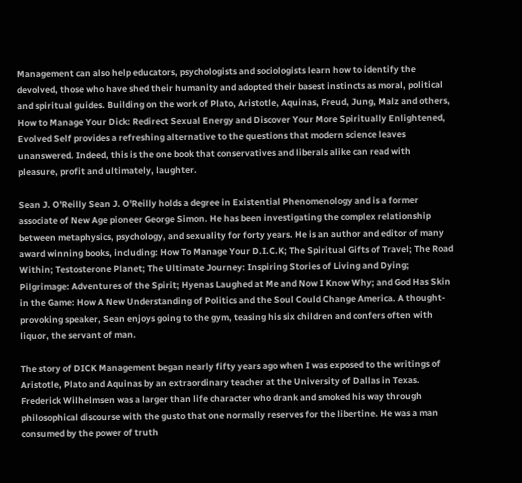Management can also help educators, psychologists and sociologists learn how to identify the devolved, those who have shed their humanity and adopted their basest instincts as moral, political and spiritual guides. Building on the work of Plato, Aristotle, Aquinas, Freud, Jung, Malz and others, How to Manage Your Dick: Redirect Sexual Energy and Discover Your More Spiritually Enlightened, Evolved Self provides a refreshing alternative to the questions that modern science leaves unanswered. Indeed, this is the one book that conservatives and liberals alike can read with pleasure, profit and ultimately, laughter.

Sean J. O'Reilly Sean J. O'Reilly holds a degree in Existential Phenomenology and is a former associate of New Age pioneer George Simon. He has been investigating the complex relationship between metaphysics, psychology, and sexuality for forty years. He is an author and editor of many award winning books, including: How To Manage Your D.I.C.K; The Spiritual Gifts of Travel; The Road Within; Testosterone Planet; The Ultimate Journey: Inspiring Stories of Living and Dying; Pilgrimage: Adventures of the Spirit; Hyenas Laughed at Me and Now I Know Why; and God Has Skin in the Game: How A New Understanding of Politics and the Soul Could Change America. A thought-provoking speaker, Sean enjoys going to the gym, teasing his six children and confers often with liquor, the servant of man.

The story of DICK Management began nearly fifty years ago when I was exposed to the writings of Aristotle, Plato and Aquinas by an extraordinary teacher at the University of Dallas in Texas. Frederick Wilhelmsen was a larger than life character who drank and smoked his way through philosophical discourse with the gusto that one normally reserves for the libertine. He was a man consumed by the power of truth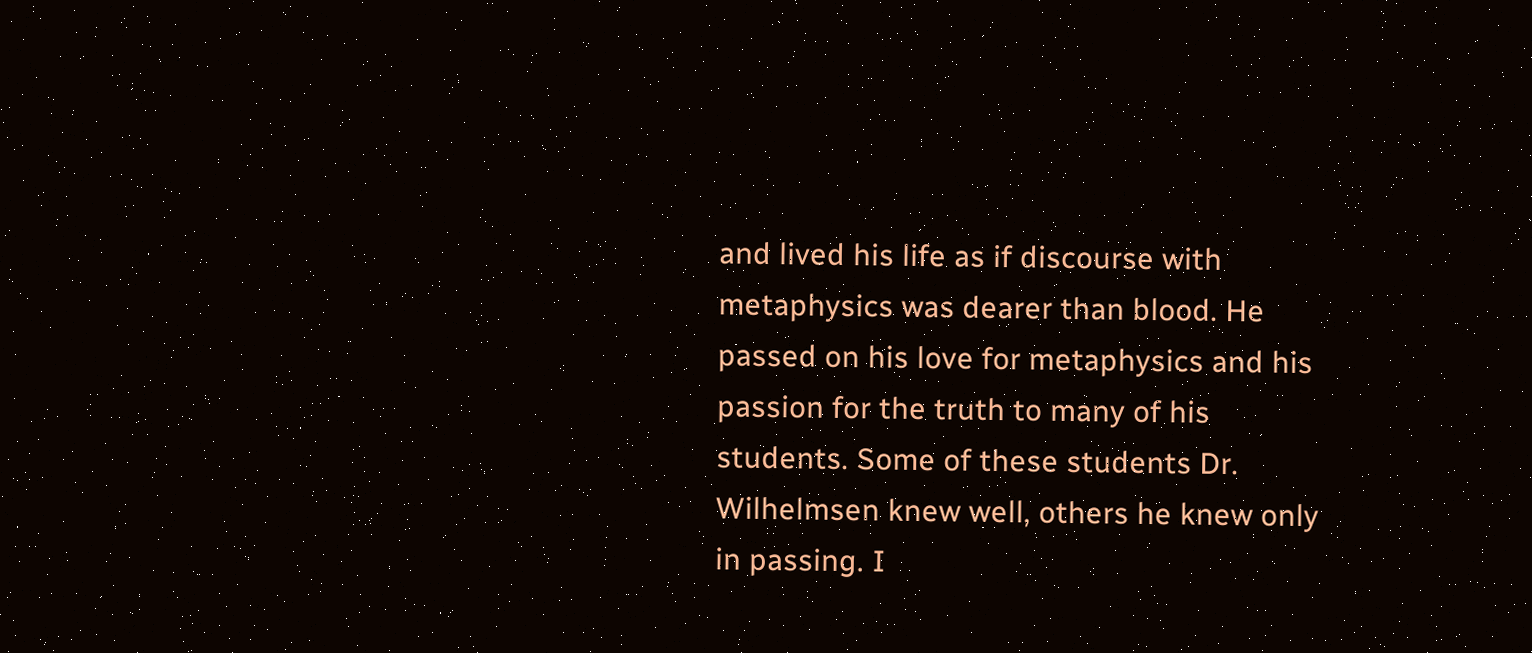and lived his life as if discourse with metaphysics was dearer than blood. He passed on his love for metaphysics and his passion for the truth to many of his students. Some of these students Dr. Wilhelmsen knew well, others he knew only in passing. I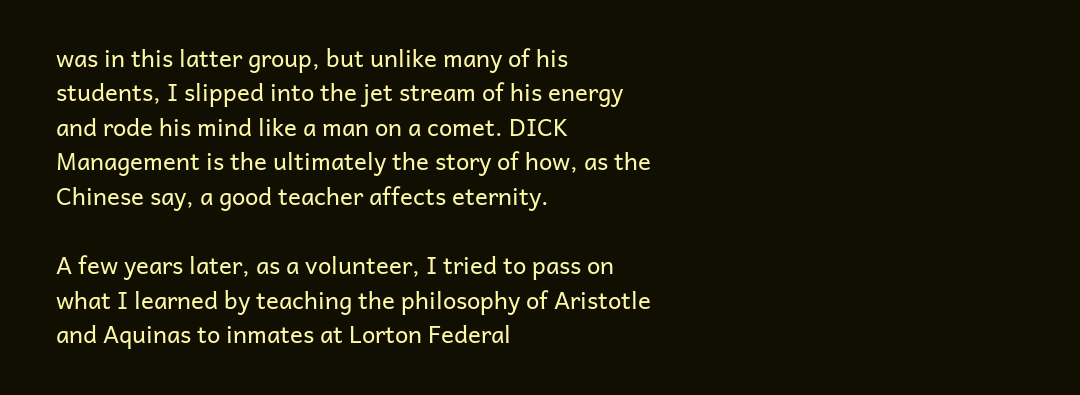was in this latter group, but unlike many of his students, I slipped into the jet stream of his energy and rode his mind like a man on a comet. DICK Management is the ultimately the story of how, as the Chinese say, a good teacher affects eternity.

A few years later, as a volunteer, I tried to pass on what I learned by teaching the philosophy of Aristotle and Aquinas to inmates at Lorton Federal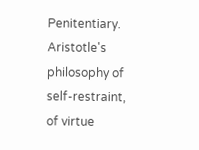Penitentiary. Aristotle's philosophy of self-restraint, of virtue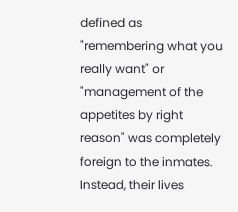defined as "remembering what you really want" or "management of the appetites by right reason" was completely foreign to the inmates. Instead, their lives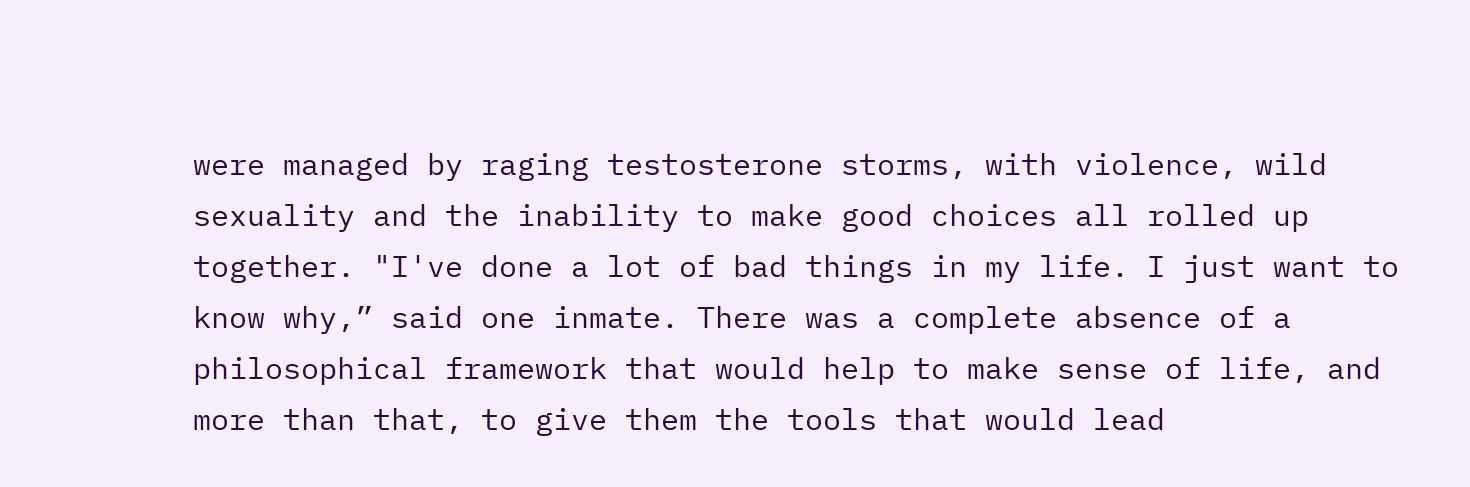were managed by raging testosterone storms, with violence, wild sexuality and the inability to make good choices all rolled up together. "I've done a lot of bad things in my life. I just want to know why,” said one inmate. There was a complete absence of a philosophical framework that would help to make sense of life, and more than that, to give them the tools that would lead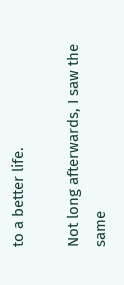to a better life.

Not long afterwards, I saw the same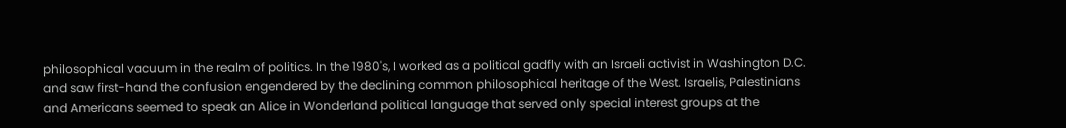philosophical vacuum in the realm of politics. In the 1980's, I worked as a political gadfly with an Israeli activist in Washington D.C. and saw first-hand the confusion engendered by the declining common philosophical heritage of the West. Israelis, Palestinians and Americans seemed to speak an Alice in Wonderland political language that served only special interest groups at the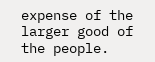expense of the larger good of the people.